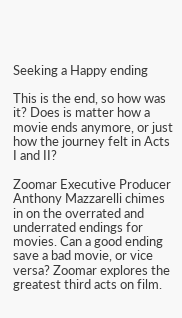Seeking a Happy ending

This is the end, so how was it? Does is matter how a movie ends anymore, or just how the journey felt in Acts I and II?

Zoomar Executive Producer Anthony Mazzarelli chimes in on the overrated and underrated endings for movies. Can a good ending save a bad movie, or vice versa? Zoomar explores the greatest third acts on film.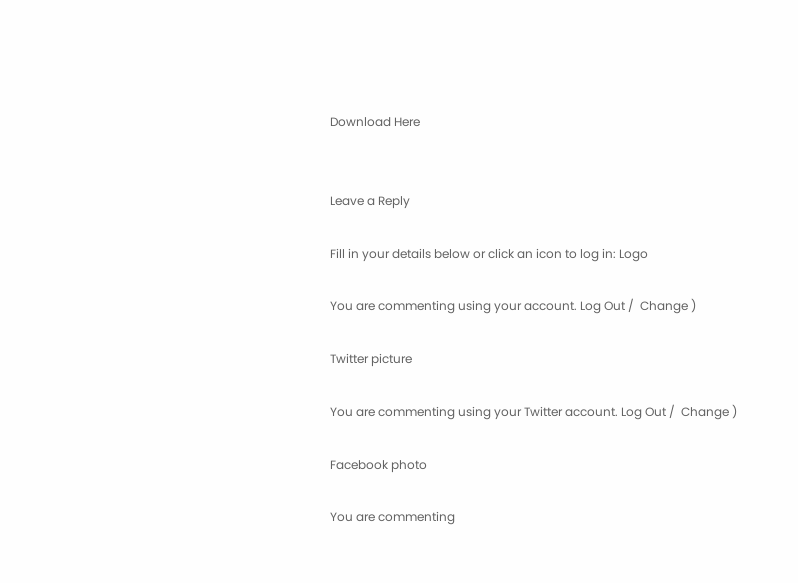Download Here


Leave a Reply

Fill in your details below or click an icon to log in: Logo

You are commenting using your account. Log Out /  Change )

Twitter picture

You are commenting using your Twitter account. Log Out /  Change )

Facebook photo

You are commenting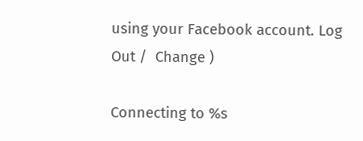using your Facebook account. Log Out /  Change )

Connecting to %s